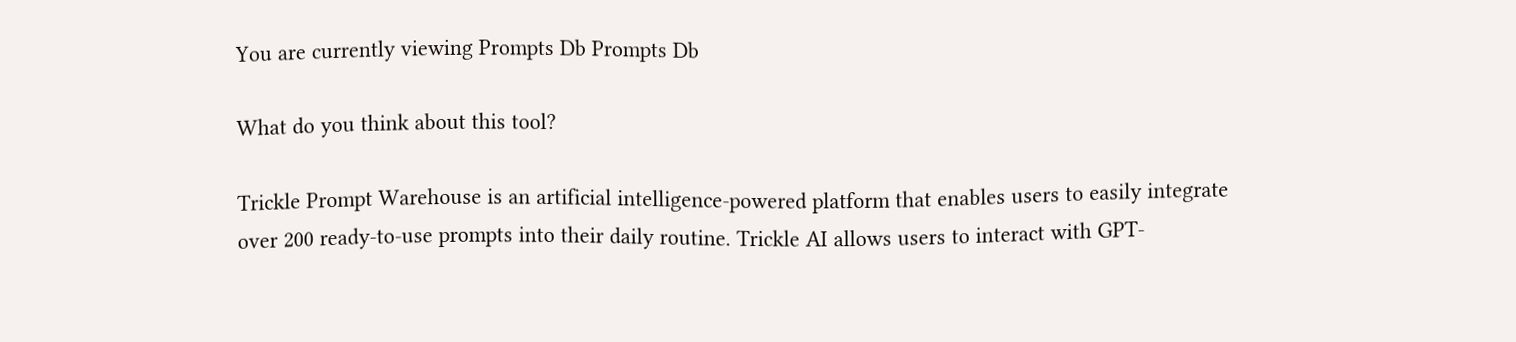You are currently viewing Prompts Db Prompts Db

What do you think about this tool?

Trickle Prompt Warehouse is an artificial intelligence-powered platform that enables users to easily integrate over 200 ready-to-use prompts into their daily routine. Trickle AI allows users to interact with GPT-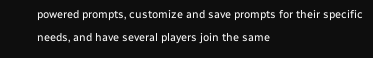powered prompts, customize and save prompts for their specific needs, and have several players join the same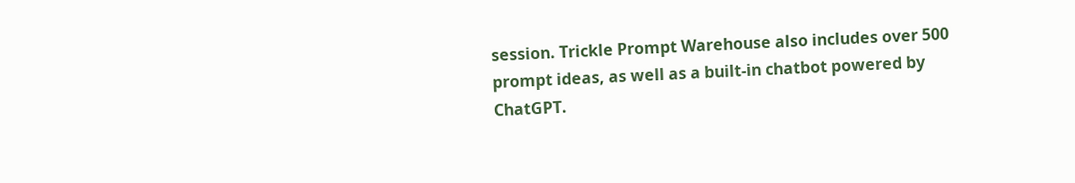session. Trickle Prompt Warehouse also includes over 500 prompt ideas, as well as a built-in chatbot powered by ChatGPT.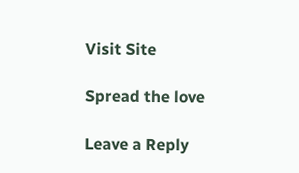Visit Site

Spread the love

Leave a Reply